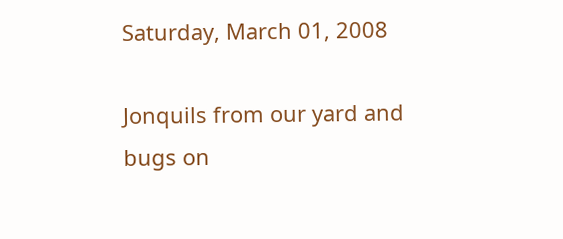Saturday, March 01, 2008

Jonquils from our yard and bugs on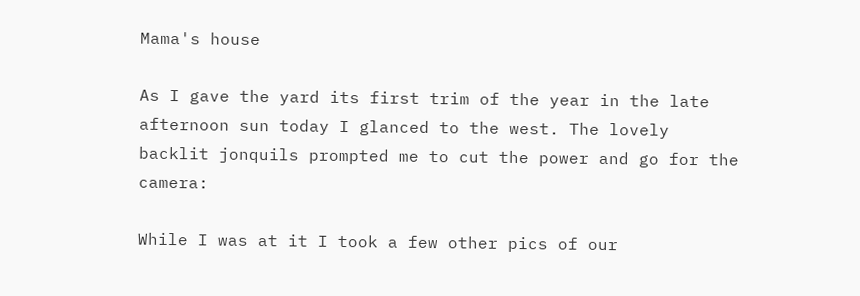Mama's house

As I gave the yard its first trim of the year in the late afternoon sun today I glanced to the west. The lovely backlit jonquils prompted me to cut the power and go for the camera:

While I was at it I took a few other pics of our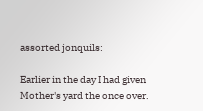assorted jonquils:

Earlier in the day I had given Mother's yard the once over.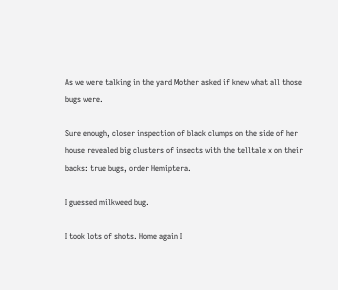As we were talking in the yard Mother asked if knew what all those bugs were.

Sure enough, closer inspection of black clumps on the side of her house revealed big clusters of insects with the telltale x on their backs: true bugs, order Hemiptera.

I guessed milkweed bug.

I took lots of shots. Home again I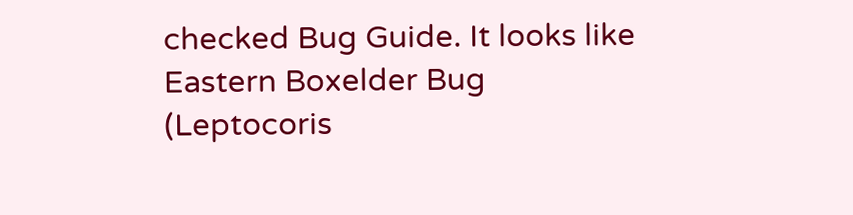checked Bug Guide. It looks like Eastern Boxelder Bug (Leptocoris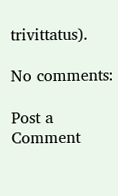trivittatus).

No comments:

Post a Comment